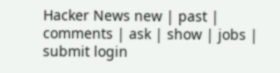Hacker News new | past | comments | ask | show | jobs | submit login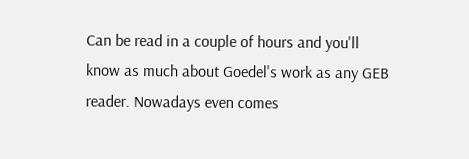Can be read in a couple of hours and you'll know as much about Goedel's work as any GEB reader. Nowadays even comes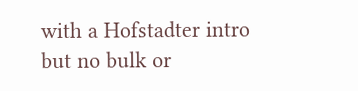with a Hofstadter intro but no bulk or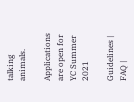talking animals.

Applications are open for YC Summer 2021

Guidelines | FAQ |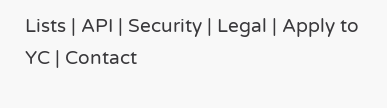Lists | API | Security | Legal | Apply to YC | Contact